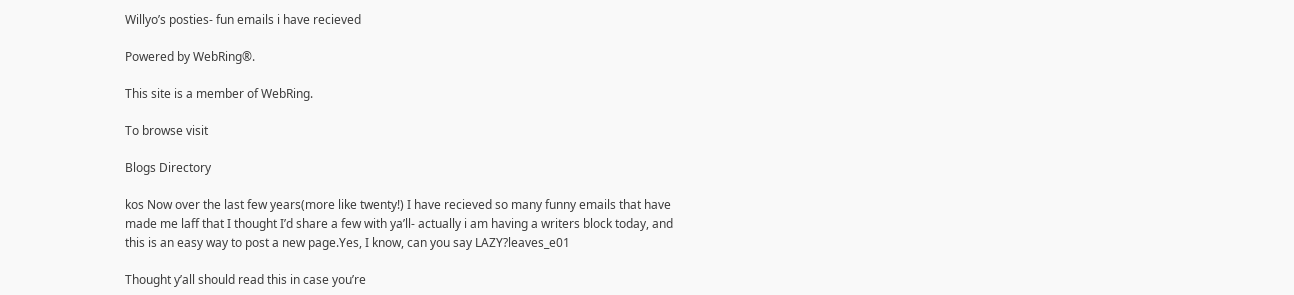Willyo’s posties- fun emails i have recieved

Powered by WebRing®.

This site is a member of WebRing.

To browse visit

Blogs Directory

kos Now over the last few years(more like twenty!) I have recieved so many funny emails that have made me laff that I thought I’d share a few with ya’ll- actually i am having a writers block today, and this is an easy way to post a new page.Yes, I know, can you say LAZY?leaves_e01

Thought y’all should read this in case you’re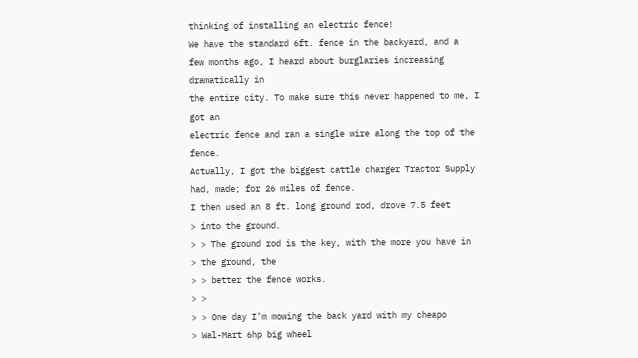thinking of installing an electric fence!
We have the standard 6ft. fence in the backyard, and a
few months ago, I heard about burglaries increasing dramatically in
the entire city. To make sure this never happened to me, I got an
electric fence and ran a single wire along the top of the fence.
Actually, I got the biggest cattle charger Tractor Supply had, made; for 26 miles of fence.
I then used an 8 ft. long ground rod, drove 7.5 feet
> into the ground.
> > The ground rod is the key, with the more you have in
> the ground, the
> > better the fence works.
> >
> > One day I’m mowing the back yard with my cheapo
> Wal-Mart 6hp big wheel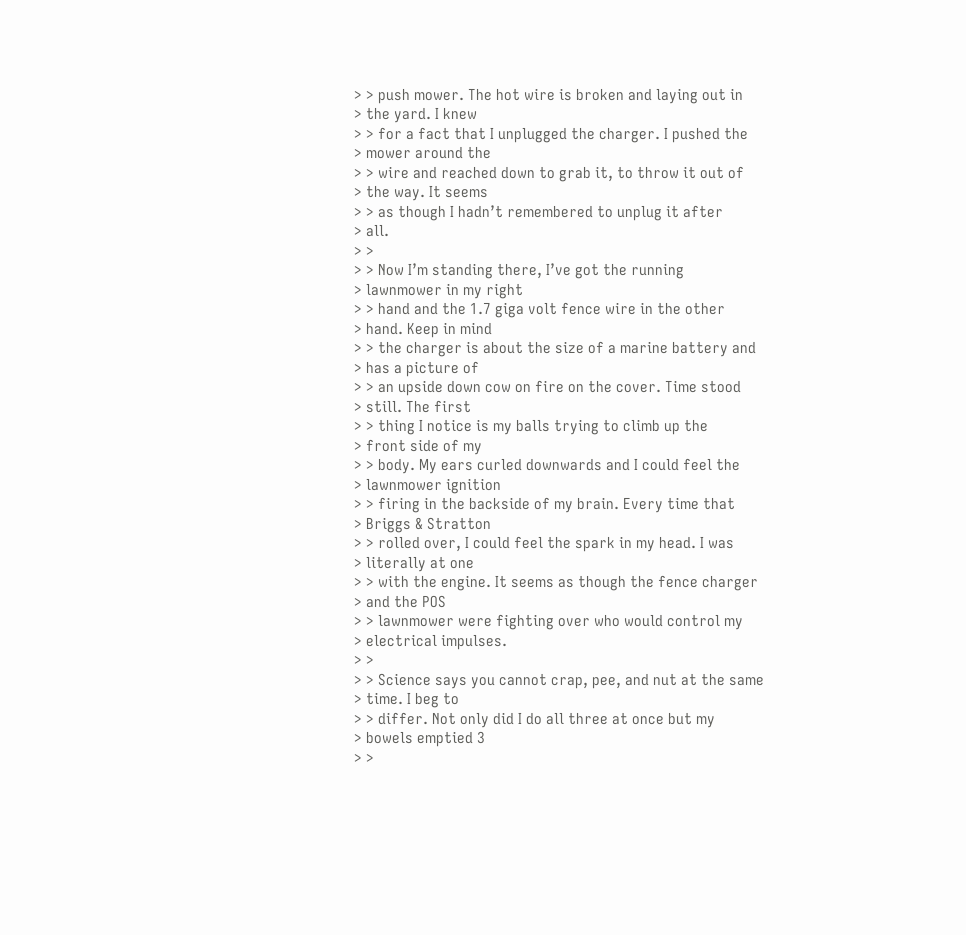> > push mower. The hot wire is broken and laying out in
> the yard. I knew
> > for a fact that I unplugged the charger. I pushed the
> mower around the
> > wire and reached down to grab it, to throw it out of
> the way. It seems
> > as though I hadn’t remembered to unplug it after
> all.
> >
> > Now I’m standing there, I’ve got the running
> lawnmower in my right
> > hand and the 1.7 giga volt fence wire in the other
> hand. Keep in mind
> > the charger is about the size of a marine battery and
> has a picture of
> > an upside down cow on fire on the cover. Time stood
> still. The first
> > thing I notice is my balls trying to climb up the
> front side of my
> > body. My ears curled downwards and I could feel the
> lawnmower ignition
> > firing in the backside of my brain. Every time that
> Briggs & Stratton
> > rolled over, I could feel the spark in my head. I was
> literally at one
> > with the engine. It seems as though the fence charger
> and the POS
> > lawnmower were fighting over who would control my
> electrical impulses.
> >
> > Science says you cannot crap, pee, and nut at the same
> time. I beg to
> > differ. Not only did I do all three at once but my
> bowels emptied 3
> >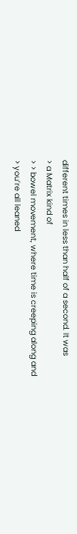different times in less than half of a second. It was
> a Matrix kind of
> > bowel movement, where time is creeping along and
> you’re all leaned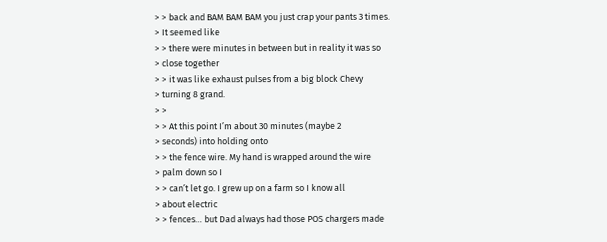> > back and BAM BAM BAM you just crap your pants 3 times.
> It seemed like
> > there were minutes in between but in reality it was so
> close together
> > it was like exhaust pulses from a big block Chevy
> turning 8 grand.
> >
> > At this point I’m about 30 minutes (maybe 2
> seconds) into holding onto
> > the fence wire. My hand is wrapped around the wire
> palm down so I
> > can’t let go. I grew up on a farm so I know all
> about electric
> > fences… but Dad always had those POS chargers made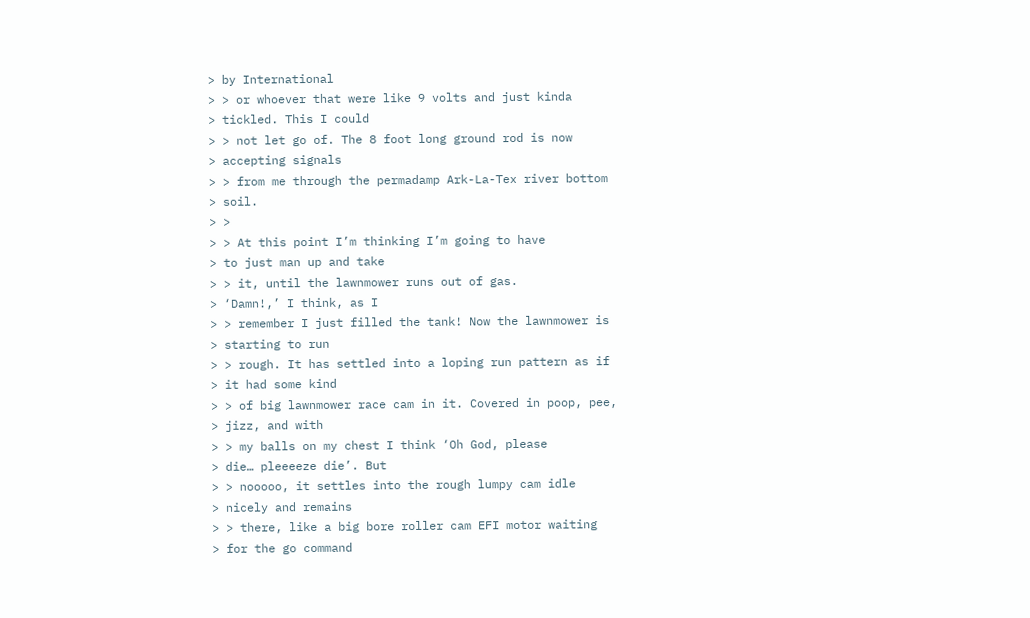> by International
> > or whoever that were like 9 volts and just kinda
> tickled. This I could
> > not let go of. The 8 foot long ground rod is now
> accepting signals
> > from me through the permadamp Ark-La-Tex river bottom
> soil.
> >
> > At this point I’m thinking I’m going to have
> to just man up and take
> > it, until the lawnmower runs out of gas.
> ‘Damn!,’ I think, as I
> > remember I just filled the tank! Now the lawnmower is
> starting to run
> > rough. It has settled into a loping run pattern as if
> it had some kind
> > of big lawnmower race cam in it. Covered in poop, pee,
> jizz, and with
> > my balls on my chest I think ‘Oh God, please
> die… pleeeeze die’. But
> > nooooo, it settles into the rough lumpy cam idle
> nicely and remains
> > there, like a big bore roller cam EFI motor waiting
> for the go command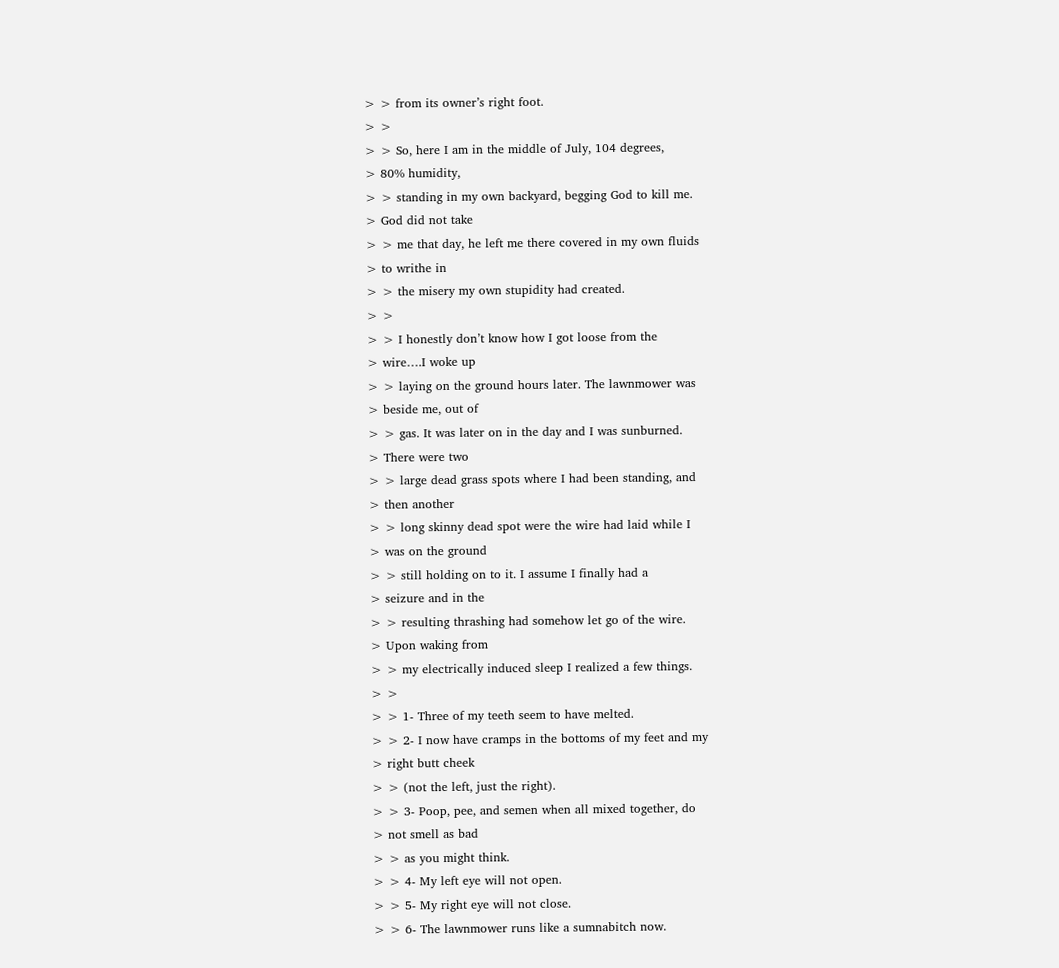> > from its owner’s right foot.
> >
> > So, here I am in the middle of July, 104 degrees,
> 80% humidity,
> > standing in my own backyard, begging God to kill me.
> God did not take
> > me that day, he left me there covered in my own fluids
> to writhe in
> > the misery my own stupidity had created.
> >
> > I honestly don’t know how I got loose from the
> wire….I woke up
> > laying on the ground hours later. The lawnmower was
> beside me, out of
> > gas. It was later on in the day and I was sunburned.
> There were two
> > large dead grass spots where I had been standing, and
> then another
> > long skinny dead spot were the wire had laid while I
> was on the ground
> > still holding on to it. I assume I finally had a
> seizure and in the
> > resulting thrashing had somehow let go of the wire.
> Upon waking from
> > my electrically induced sleep I realized a few things.
> >
> > 1- Three of my teeth seem to have melted.
> > 2- I now have cramps in the bottoms of my feet and my
> right butt cheek
> > (not the left, just the right).
> > 3- Poop, pee, and semen when all mixed together, do
> not smell as bad
> > as you might think.
> > 4- My left eye will not open.
> > 5- My right eye will not close.
> > 6- The lawnmower runs like a sumnabitch now.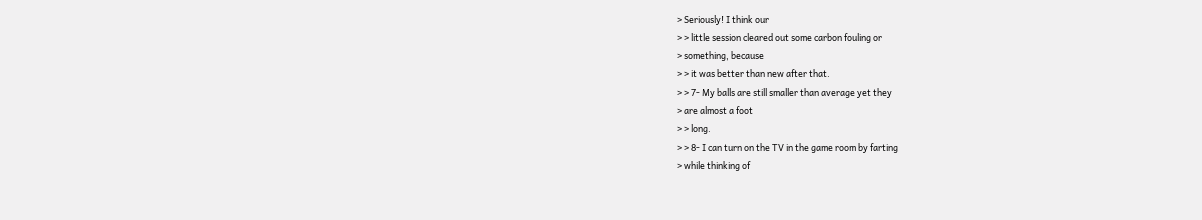> Seriously! I think our
> > little session cleared out some carbon fouling or
> something, because
> > it was better than new after that.
> > 7- My balls are still smaller than average yet they
> are almost a foot
> > long.
> > 8- I can turn on the TV in the game room by farting
> while thinking of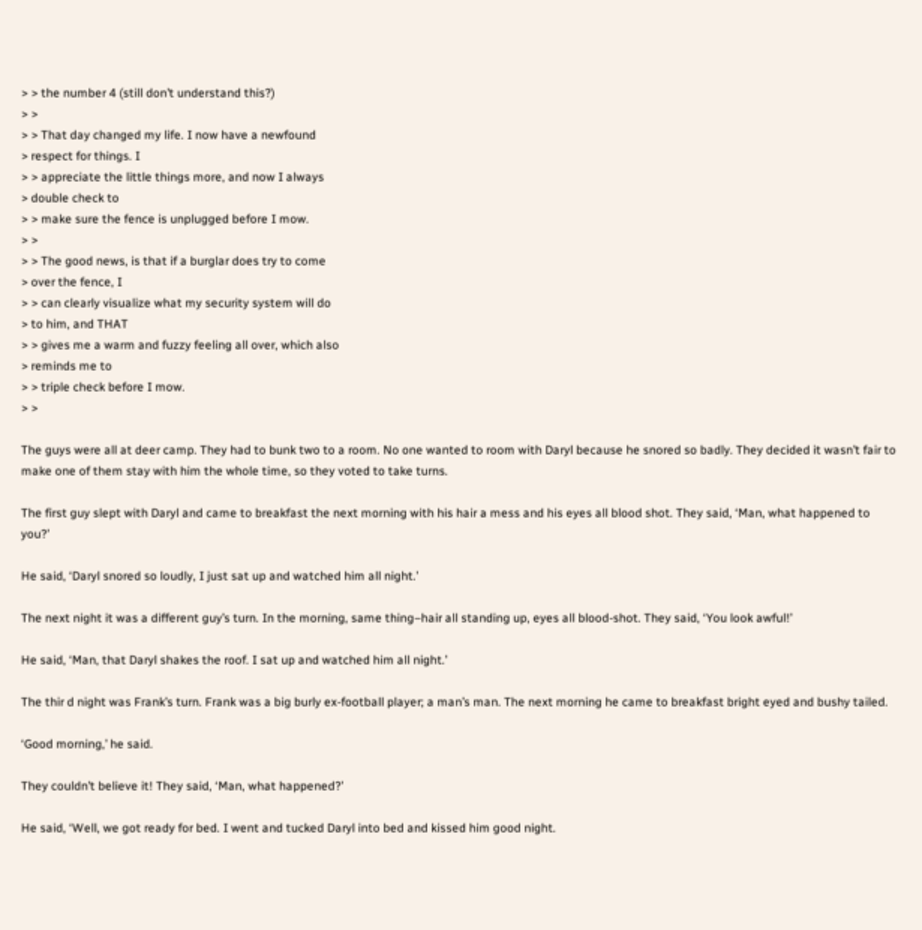> > the number 4 (still don’t understand this?)
> >
> > That day changed my life. I now have a newfound
> respect for things. I
> > appreciate the little things more, and now I always
> double check to
> > make sure the fence is unplugged before I mow.
> >
> > The good news, is that if a burglar does try to come
> over the fence, I
> > can clearly visualize what my security system will do
> to him, and THAT
> > gives me a warm and fuzzy feeling all over, which also
> reminds me to
> > triple check before I mow.
> >

The guys were all at deer camp. They had to bunk two to a room. No one wanted to room with Daryl because he snored so badly. They decided it wasn’t fair to make one of them stay with him the whole time, so they voted to take turns.

The first guy slept with Daryl and came to breakfast the next morning with his hair a mess and his eyes all blood shot. They said, ‘Man, what happened to you?’

He said, ‘Daryl snored so loudly, I just sat up and watched him all night.’

The next night it was a different guy’s turn. In the morning, same thing–hair all standing up, eyes all blood-shot. They said, ‘You look awful!’

He said, ‘Man, that Daryl shakes the roof. I sat up and watched him all night.’

The thir d night was Frank’s turn. Frank was a big burly ex-football player; a man’s man. The next morning he came to breakfast bright eyed and bushy tailed.

‘Good morning,’ he said.

They couldn’t believe it! They said, ‘Man, what happened?’

He said, ‘Well, we got ready for bed. I went and tucked Daryl into bed and kissed him good night.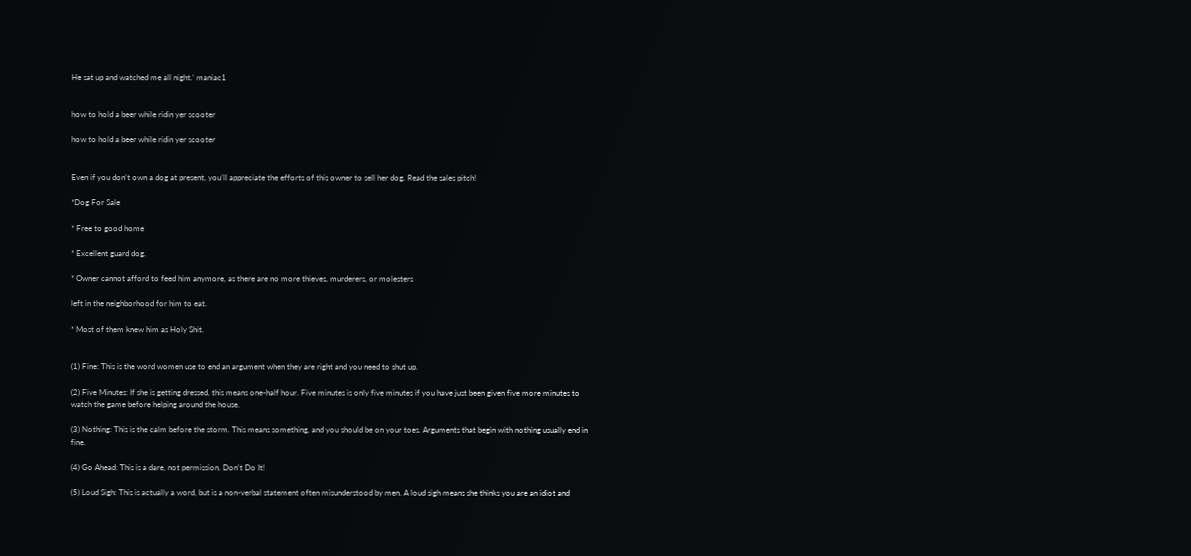He sat up and watched me all night.’ maniac1


how to hold a beer while ridin yer scooter

how to hold a beer while ridin yer scooter


Even if you don’t own a dog at present, you’ll appreciate the efforts of this owner to sell her dog. Read the sales pitch!

*Dog For Sale

* Free to good home

* Excellent guard dog.

* Owner cannot afford to feed him anymore, as there are no more thieves, murderers, or molesters

left in the neighborhood for him to eat.

* Most of them knew him as Holy Shit.


(1) Fine: This is the word women use to end an argument when they are right and you need to shut up.

(2) Five Minutes: If she is getting dressed, this means one-half hour. Five minutes is only five minutes if you have just been given five more minutes to watch the game before helping around the house.

(3) Nothing: This is the calm before the storm. This means something, and you should be on your toes. Arguments that begin with nothing usually end in fine.

(4) Go Ahead: This is a dare, not permission. Don’t Do It!

(5) Loud Sigh: This is actually a word, but is a non-verbal statement often misunderstood by men. A loud sigh means she thinks you are an idiot and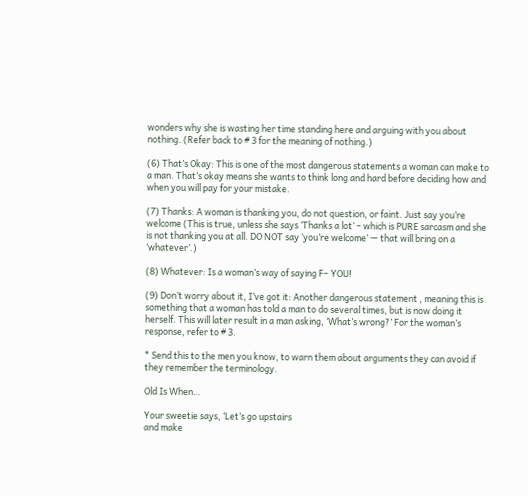wonders why she is wasting her time standing here and arguing with you about nothing. (Refer back to # 3 for the meaning of nothing.)

(6) That’s Okay: This is one of the most dangerous statements a woman can make to a man. That’s okay means she wants to think long and hard before deciding how and when you will pay for your mistake.

(7) Thanks: A woman is thanking you, do not question, or faint. Just say you’re welcome (This is true, unless she says ‘Thanks a lot’ – which is PURE sarcasm and she is not thanking you at all. DO NOT say ‘you’re welcome’ — that will bring on a ‘whatever’.)

(8) Whatever: Is a woman’s way of saying F– YOU!

(9) Don’t worry about it, I’ve got it: Another dangerous statement , meaning this is something that a woman has told a man to do several times, but is now doing it herself. This will later result in a man asking, ‘What’s wrong?’ For the woman’s response, refer to # 3.

* Send this to the men you know, to warn them about arguments they can avoid if they remember the terminology.

Old Is When…

Your sweetie says, ‘Let’s go upstairs
and make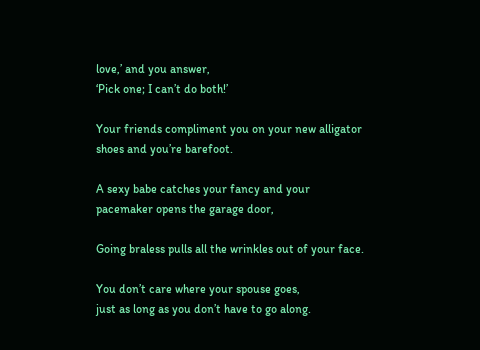love,’ and you answer,
‘Pick one; I can’t do both!’

Your friends compliment you on your new alligator shoes and you’re barefoot.

A sexy babe catches your fancy and your pacemaker opens the garage door,

Going braless pulls all the wrinkles out of your face.

You don’t care where your spouse goes,
just as long as you don’t have to go along.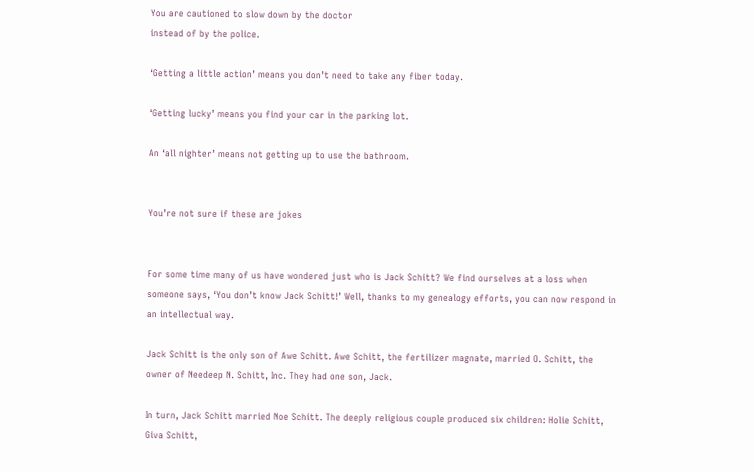You are cautioned to slow down by the doctor
instead of by the police.

‘Getting a little action’ means you don’t need to take any fiber today.

‘Getting lucky’ means you find your car in the parking lot.

An ‘all nighter’ means not getting up to use the bathroom.


You’re not sure if these are jokes


For some time many of us have wondered just who is Jack Schitt? We find ourselves at a loss when someone says, ‘You don’t know Jack Schitt!’ Well, thanks to my genealogy efforts, you can now respond in an intellectual way.

Jack Schitt is the only son of Awe Schitt. Awe Schitt, the fertilizer magnate, married O. Schitt, the owner of Needeep N. Schitt, Inc. They had one son, Jack.

In turn, Jack Schitt married Noe Schitt. The deeply religious couple produced six children: Holie Schitt, Giva Schitt,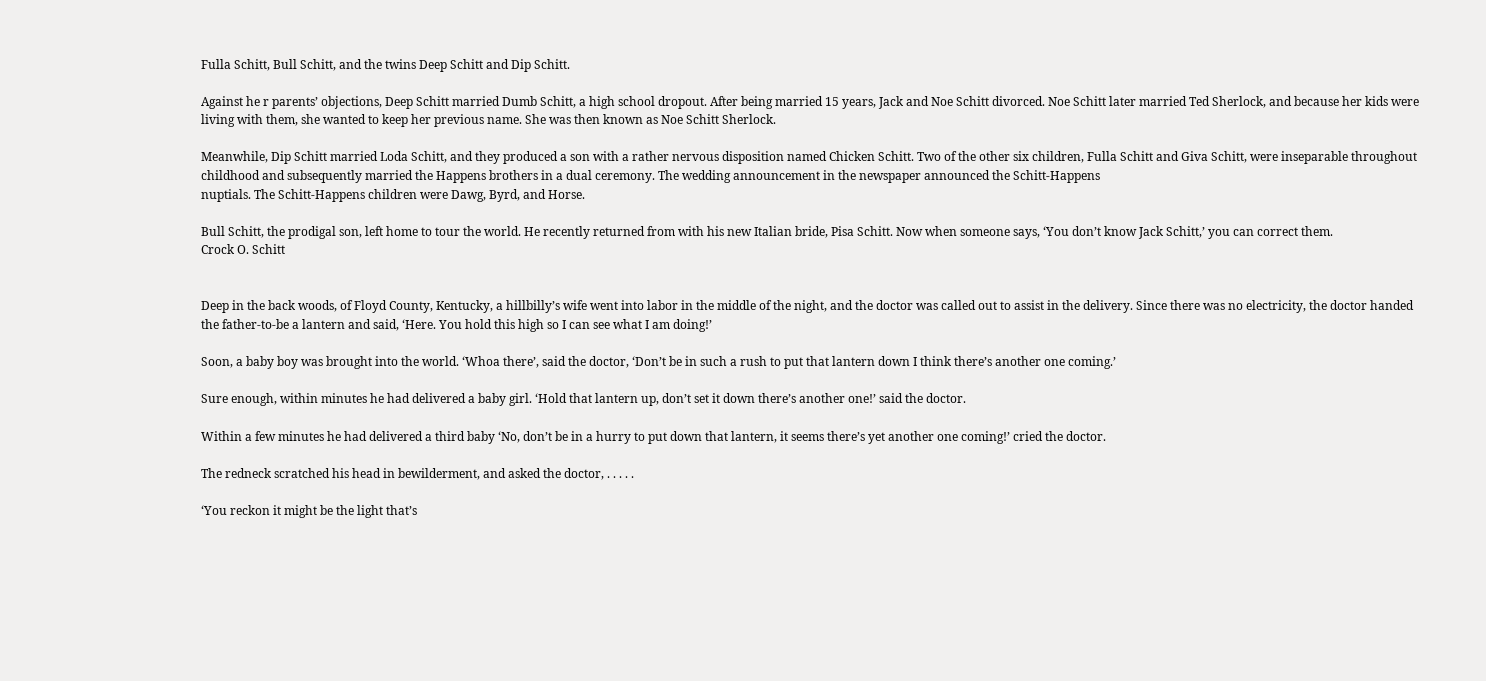Fulla Schitt, Bull Schitt, and the twins Deep Schitt and Dip Schitt.

Against he r parents’ objections, Deep Schitt married Dumb Schitt, a high school dropout. After being married 15 years, Jack and Noe Schitt divorced. Noe Schitt later married Ted Sherlock, and because her kids were living with them, she wanted to keep her previous name. She was then known as Noe Schitt Sherlock.

Meanwhile, Dip Schitt married Loda Schitt, and they produced a son with a rather nervous disposition named Chicken Schitt. Two of the other six children, Fulla Schitt and Giva Schitt, were inseparable throughout childhood and subsequently married the Happens brothers in a dual ceremony. The wedding announcement in the newspaper announced the Schitt-Happens
nuptials. The Schitt-Happens children were Dawg, Byrd, and Horse.

Bull Schitt, the prodigal son, left home to tour the world. He recently returned from with his new Italian bride, Pisa Schitt. Now when someone says, ‘You don’t know Jack Schitt,’ you can correct them.
Crock O. Schitt


Deep in the back woods, of Floyd County, Kentucky, a hillbilly’s wife went into labor in the middle of the night, and the doctor was called out to assist in the delivery. Since there was no electricity, the doctor handed the father-to-be a lantern and said, ‘Here. You hold this high so I can see what I am doing!’

Soon, a baby boy was brought into the world. ‘Whoa there’, said the doctor, ‘Don’t be in such a rush to put that lantern down I think there’s another one coming.’

Sure enough, within minutes he had delivered a baby girl. ‘Hold that lantern up, don’t set it down there’s another one!’ said the doctor.

Within a few minutes he had delivered a third baby ‘No, don’t be in a hurry to put down that lantern, it seems there’s yet another one coming!’ cried the doctor.

The redneck scratched his head in bewilderment, and asked the doctor, . . . . .

‘You reckon it might be the light that’s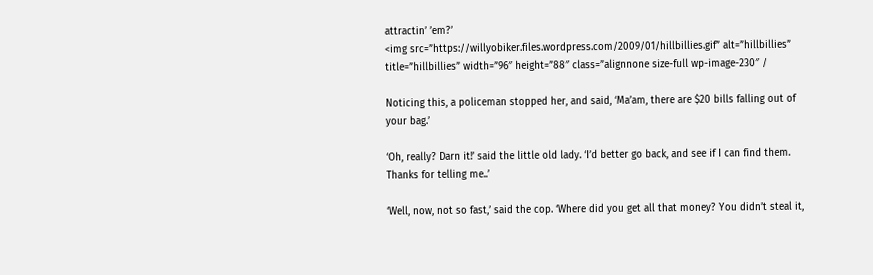attractin’ ’em?’
<img src=”https://willyobiker.files.wordpress.com/2009/01/hillbillies.gif” alt=”hillbillies” title=”hillbillies” width=”96″ height=”88″ class=”alignnone size-full wp-image-230″ /

Noticing this, a policeman stopped her, and said, ‘Ma’am, there are $20 bills falling out of your bag.’

‘Oh, really? Darn it!’ said the little old lady. ‘I’d better go back, and see if I can find them. Thanks for telling me..’

‘Well, now, not so fast,’ said the cop. ‘Where did you get all that money? You didn’t steal it,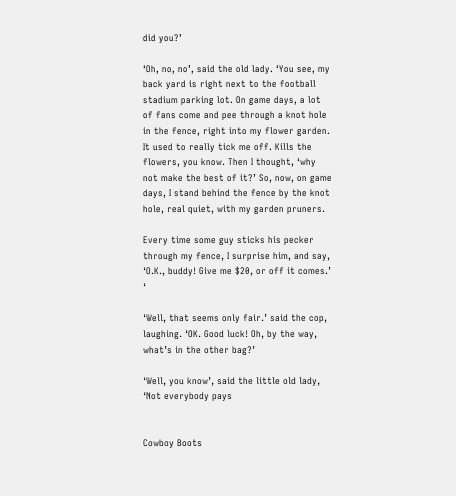did you?’

‘Oh, no, no’, said the old lady. ‘You see, my back yard is right next to the football stadium parking lot. On game days, a lot of fans come and pee through a knot hole in the fence, right into my flower garden. It used to really tick me off. Kills the flowers, you know. Then I thought, ‘why not make the best of it?’ So, now, on game days, I stand behind the fence by the knot hole, real quiet, with my garden pruners.

Every time some guy sticks his pecker through my fence, I surprise him, and say, ‘O.K., buddy! Give me $20, or off it comes.’ ‘

‘Well, that seems only fair.’ said the cop, laughing. ‘OK. Good luck! Oh, by the way, what’s in the other bag?’

‘Well, you know’, said the little old lady, ‘Not everybody pays


Cowboy Boots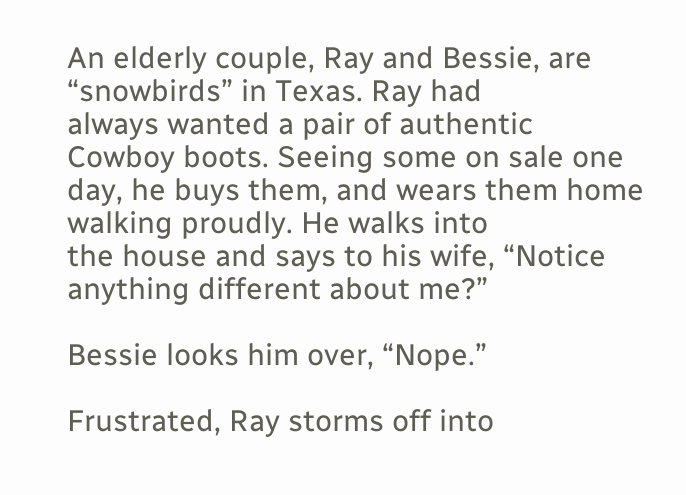An elderly couple, Ray and Bessie, are “snowbirds” in Texas. Ray had
always wanted a pair of authentic Cowboy boots. Seeing some on sale one
day, he buys them, and wears them home walking proudly. He walks into
the house and says to his wife, “Notice anything different about me?”

Bessie looks him over, “Nope.”

Frustrated, Ray storms off into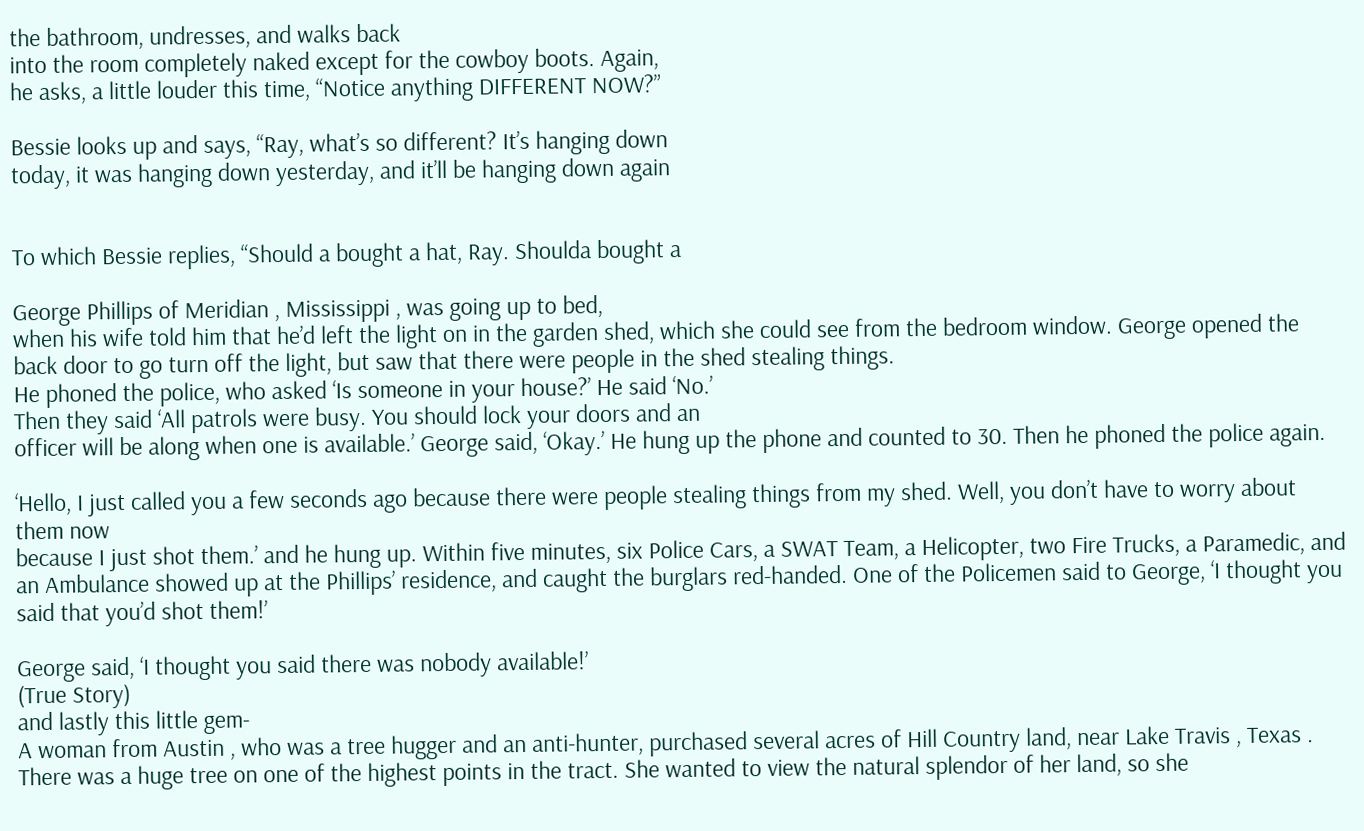the bathroom, undresses, and walks back
into the room completely naked except for the cowboy boots. Again,
he asks, a little louder this time, “Notice anything DIFFERENT NOW?”

Bessie looks up and says, “Ray, what’s so different? It’s hanging down
today, it was hanging down yesterday, and it’ll be hanging down again


To which Bessie replies, “Should a bought a hat, Ray. Shoulda bought a

George Phillips of Meridian , Mississippi , was going up to bed,
when his wife told him that he’d left the light on in the garden shed, which she could see from the bedroom window. George opened the back door to go turn off the light, but saw that there were people in the shed stealing things.
He phoned the police, who asked ‘Is someone in your house?’ He said ‘No.’
Then they said ‘All patrols were busy. You should lock your doors and an
officer will be along when one is available.’ George said, ‘Okay.’ He hung up the phone and counted to 30. Then he phoned the police again.

‘Hello, I just called you a few seconds ago because there were people stealing things from my shed. Well, you don’t have to worry about them now
because I just shot them.’ and he hung up. Within five minutes, six Police Cars, a SWAT Team, a Helicopter, two Fire Trucks, a Paramedic, and an Ambulance showed up at the Phillips’ residence, and caught the burglars red-handed. One of the Policemen said to George, ‘I thought you said that you’d shot them!’

George said, ‘I thought you said there was nobody available!’
(True Story)
and lastly this little gem-
A woman from Austin , who was a tree hugger and an anti-hunter, purchased several acres of Hill Country land, near Lake Travis , Texas . There was a huge tree on one of the highest points in the tract. She wanted to view the natural splendor of her land, so she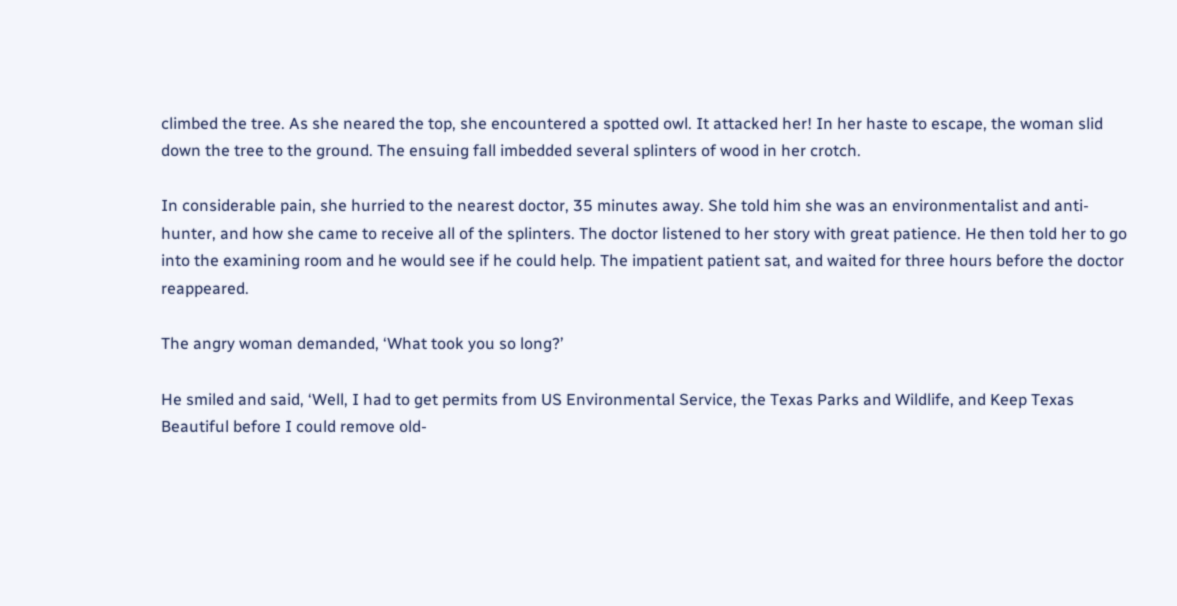climbed the tree. As she neared the top, she encountered a spotted owl. It attacked her! In her haste to escape, the woman slid down the tree to the ground. The ensuing fall imbedded several splinters of wood in her crotch.

In considerable pain, she hurried to the nearest doctor, 35 minutes away. She told him she was an environmentalist and anti-hunter, and how she came to receive all of the splinters. The doctor listened to her story with great patience. He then told her to go into the examining room and he would see if he could help. The impatient patient sat, and waited for three hours before the doctor reappeared.

The angry woman demanded, ‘What took you so long?’

He smiled and said, ‘Well, I had to get permits from US Environmental Service, the Texas Parks and Wildlife, and Keep Texas Beautiful before I could remove old-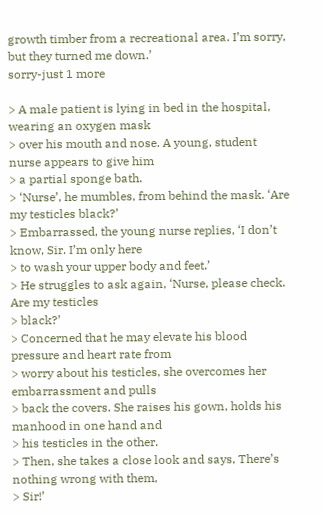growth timber from a recreational area. I’m sorry, but they turned me down.’
sorry-just 1 more

> A male patient is lying in bed in the hospital, wearing an oxygen mask
> over his mouth and nose. A young, student nurse appears to give him
> a partial sponge bath.
> ‘Nurse’, he mumbles, from behind the mask. ‘Are my testicles black?’
> Embarrassed, the young nurse replies, ‘I don’t know, Sir. I’m only here
> to wash your upper body and feet.’
> He struggles to ask again, ‘Nurse, please check. Are my testicles
> black?’
> Concerned that he may elevate his blood pressure and heart rate from
> worry about his testicles, she overcomes her embarrassment and pulls
> back the covers. She raises his gown, holds his manhood in one hand and
> his testicles in the other.
> Then, she takes a close look and says, There’s nothing wrong with them,
> Sir!’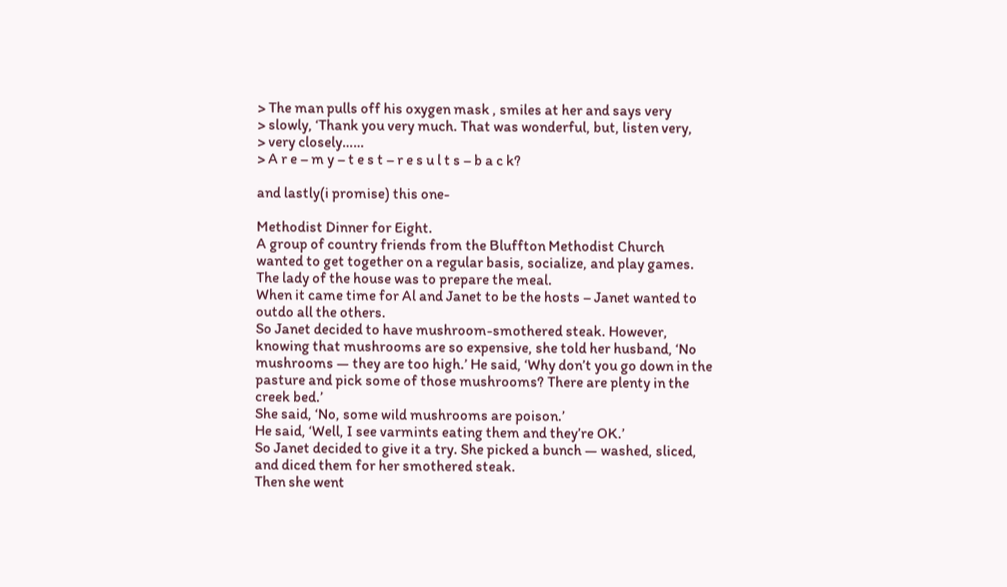> The man pulls off his oxygen mask , smiles at her and says very
> slowly, ‘Thank you very much. That was wonderful, but, listen very,
> very closely……
> A r e – m y – t e s t – r e s u l t s – b a c k?

and lastly(i promise) this one-

Methodist Dinner for Eight.
A group of country friends from the Bluffton Methodist Church wanted to get together on a regular basis, socialize, and play games. The lady of the house was to prepare the meal.
When it came time for Al and Janet to be the hosts – Janet wanted to outdo all the others.
So Janet decided to have mushroom-smothered steak. However, knowing that mushrooms are so expensive, she told her husband, ‘No mushrooms — they are too high.’ He said, ‘Why don’t you go down in the pasture and pick some of those mushrooms? There are plenty in the creek bed.’
She said, ‘No, some wild mushrooms are poison.’
He said, ‘Well, I see varmints eating them and they’re OK.’
So Janet decided to give it a try. She picked a bunch — washed, sliced, and diced them for her smothered steak.
Then she went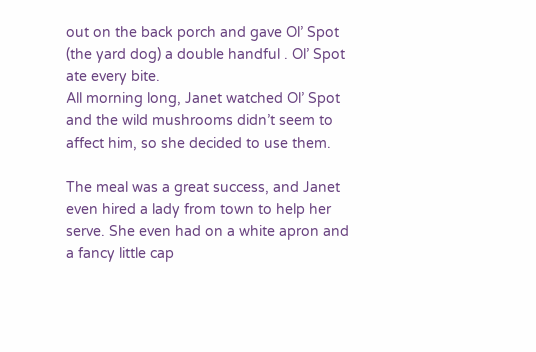out on the back porch and gave Ol’ Spot (the yard dog) a double handful . Ol’ Spot ate every bite.
All morning long, Janet watched Ol’ Spot and the wild mushrooms didn’t seem to affect him, so she decided to use them.

The meal was a great success, and Janet even hired a lady from town to help her serve. She even had on a white apron and a fancy little cap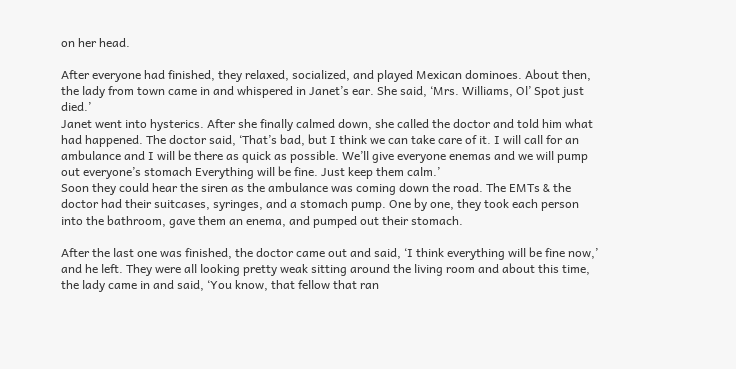on her head.

After everyone had finished, they relaxed, socialized, and played Mexican dominoes. About then, the lady from town came in and whispered in Janet’s ear. She said, ‘Mrs. Williams, Ol’ Spot just died.’
Janet went into hysterics. After she finally calmed down, she called the doctor and told him what had happened. The doctor said, ‘That’s bad, but I think we can take care of it. I will call for an ambulance and I will be there as quick as possible. We’ll give everyone enemas and we will pump out everyone’s stomach Everything will be fine. Just keep them calm.’
Soon they could hear the siren as the ambulance was coming down the road. The EMTs & the doctor had their suitcases, syringes, and a stomach pump. One by one, they took each person into the bathroom, gave them an enema, and pumped out their stomach.

After the last one was finished, the doctor came out and said, ‘I think everything will be fine now,’ and he left. They were all looking pretty weak sitting around the living room and about this time, the lady came in and said, ‘You know, that fellow that ran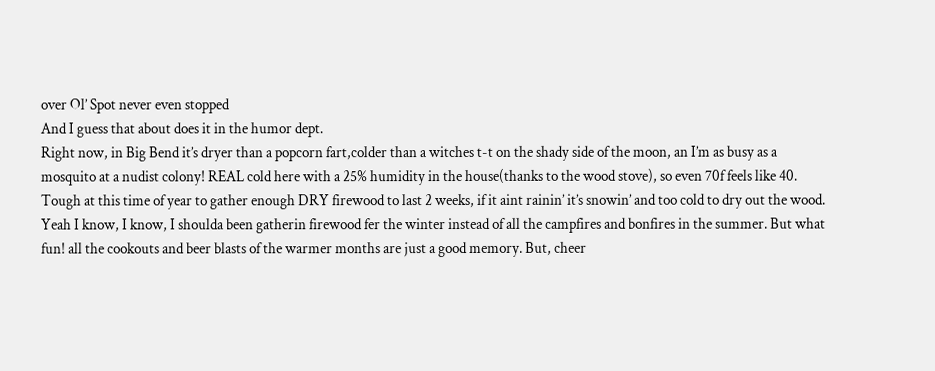over Ol’ Spot never even stopped
And I guess that about does it in the humor dept.
Right now, in Big Bend it’s dryer than a popcorn fart,colder than a witches t-t on the shady side of the moon, an I’m as busy as a mosquito at a nudist colony! REAL cold here with a 25% humidity in the house(thanks to the wood stove), so even 70f feels like 40. Tough at this time of year to gather enough DRY firewood to last 2 weeks, if it aint rainin’ it’s snowin’ and too cold to dry out the wood. Yeah I know, I know, I shoulda been gatherin firewood fer the winter instead of all the campfires and bonfires in the summer. But what fun! all the cookouts and beer blasts of the warmer months are just a good memory. But, cheer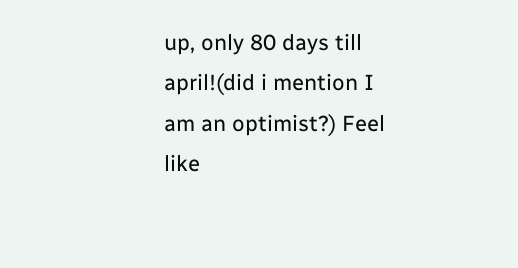up, only 80 days till april!(did i mention I am an optimist?) Feel like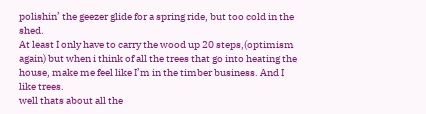polishin’ the geezer glide for a spring ride, but too cold in the shed.
At least I only have to carry the wood up 20 steps,(optimism again) but when i think of all the trees that go into heating the house, make me feel like I’m in the timber business. And I like trees.
well thats about all the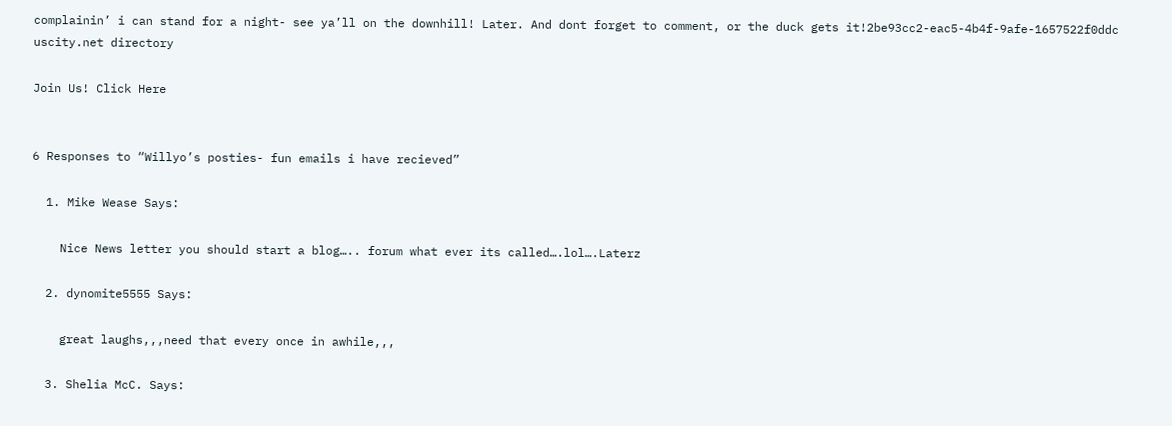complainin’ i can stand for a night- see ya’ll on the downhill! Later. And dont forget to comment, or the duck gets it!2be93cc2-eac5-4b4f-9afe-1657522f0ddc
uscity.net directory

Join Us! Click Here


6 Responses to “Willyo’s posties- fun emails i have recieved”

  1. Mike Wease Says:

    Nice News letter you should start a blog….. forum what ever its called….lol….Laterz

  2. dynomite5555 Says:

    great laughs,,,need that every once in awhile,,,

  3. Shelia McC. Says: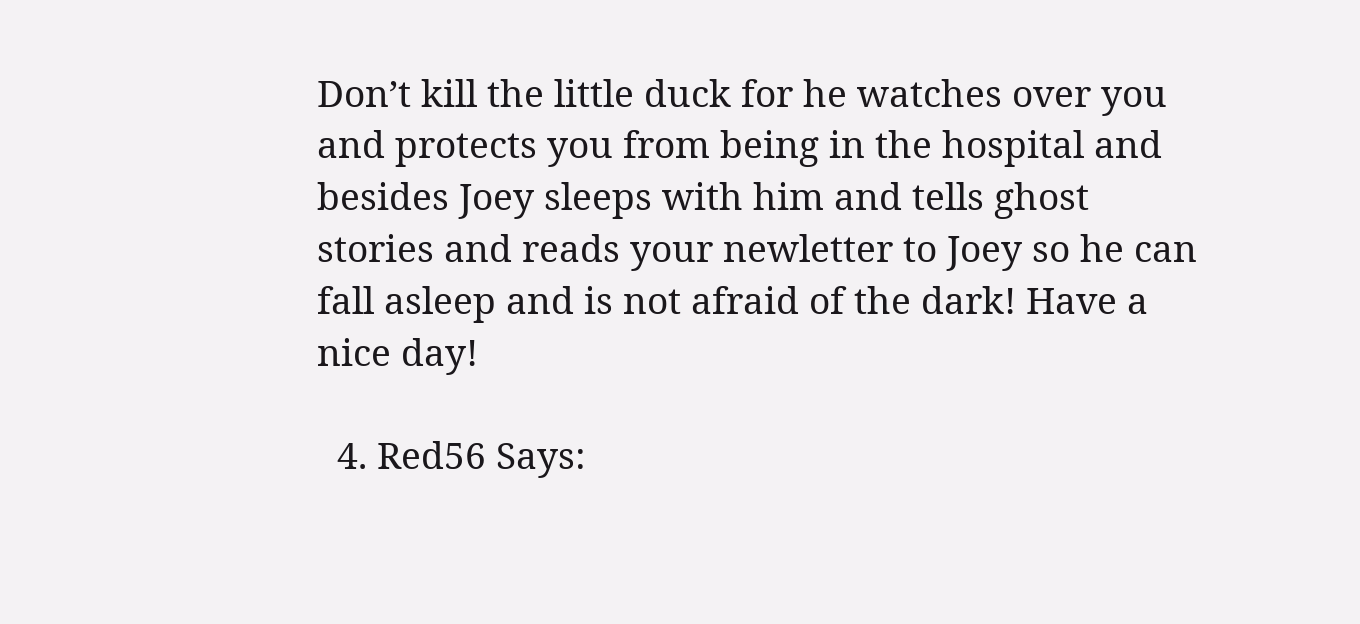Don’t kill the little duck for he watches over you and protects you from being in the hospital and besides Joey sleeps with him and tells ghost stories and reads your newletter to Joey so he can fall asleep and is not afraid of the dark! Have a nice day!

  4. Red56 Says: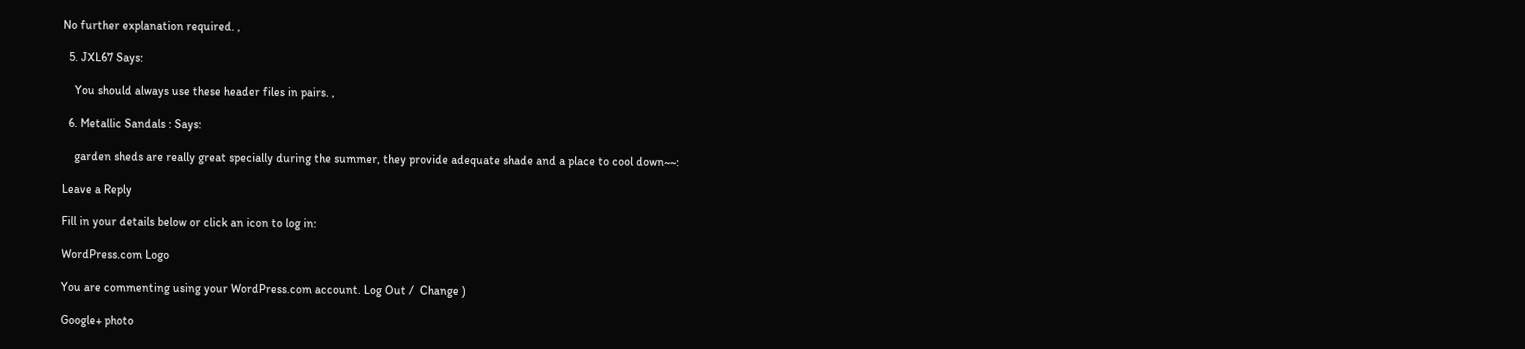No further explanation required. ,

  5. JXL67 Says:

    You should always use these header files in pairs. ,

  6. Metallic Sandals : Says:

    garden sheds are really great specially during the summer, they provide adequate shade and a place to cool down~~:

Leave a Reply

Fill in your details below or click an icon to log in:

WordPress.com Logo

You are commenting using your WordPress.com account. Log Out /  Change )

Google+ photo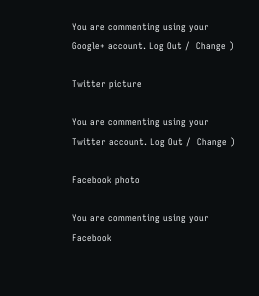You are commenting using your Google+ account. Log Out /  Change )

Twitter picture

You are commenting using your Twitter account. Log Out /  Change )

Facebook photo

You are commenting using your Facebook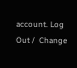account. Log Out /  Change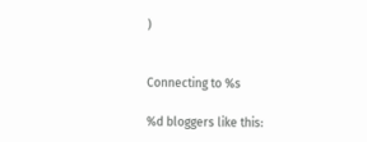)


Connecting to %s

%d bloggers like this: